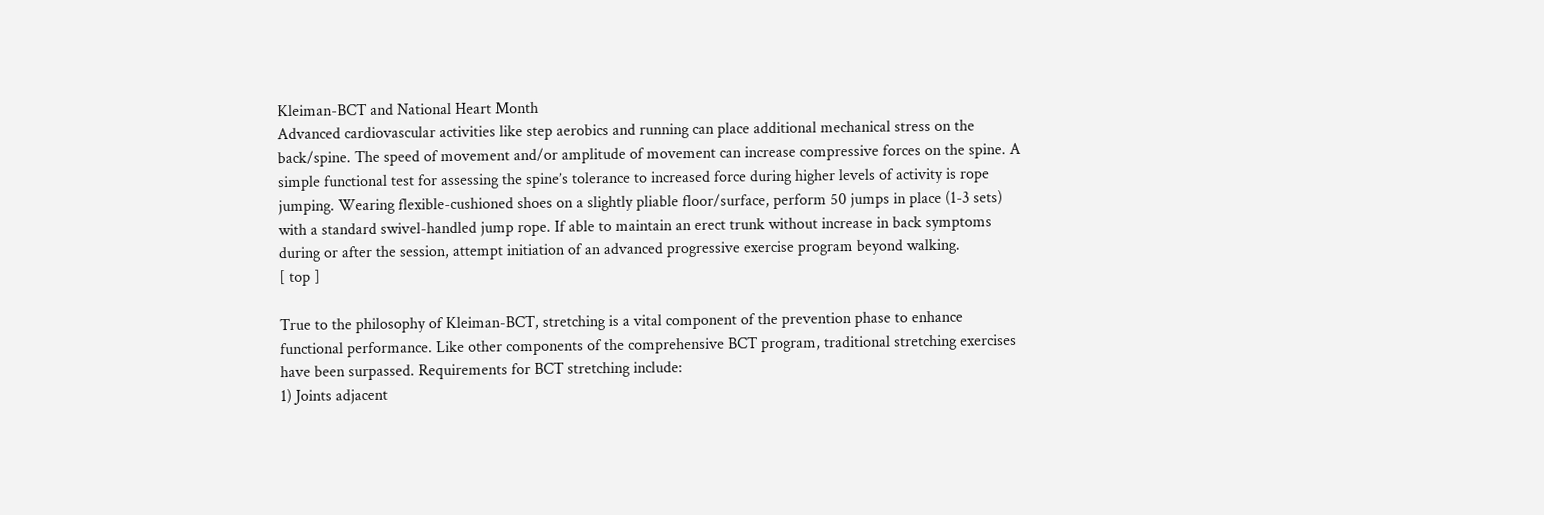Kleiman-BCT and National Heart Month
Advanced cardiovascular activities like step aerobics and running can place additional mechanical stress on the back/spine. The speed of movement and/or amplitude of movement can increase compressive forces on the spine. A simple functional test for assessing the spine’s tolerance to increased force during higher levels of activity is rope jumping. Wearing flexible-cushioned shoes on a slightly pliable floor/surface, perform 50 jumps in place (1-3 sets) with a standard swivel-handled jump rope. If able to maintain an erect trunk without increase in back symptoms during or after the session, attempt initiation of an advanced progressive exercise program beyond walking.
[ top ]

True to the philosophy of Kleiman-BCT, stretching is a vital component of the prevention phase to enhance functional performance. Like other components of the comprehensive BCT program, traditional stretching exercises have been surpassed. Requirements for BCT stretching include:
1) Joints adjacent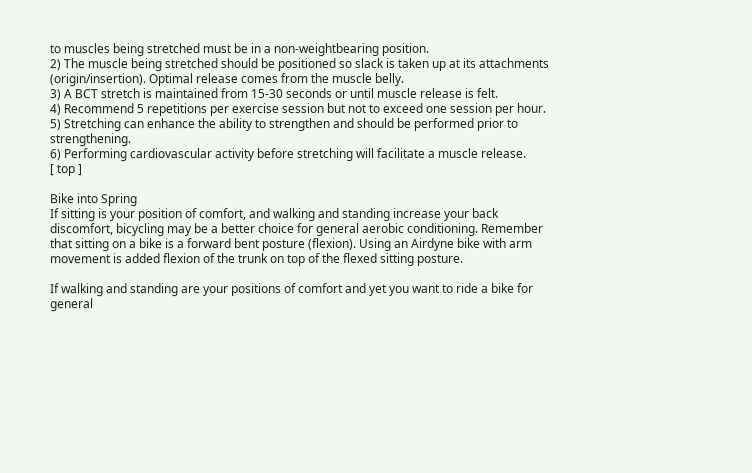to muscles being stretched must be in a non-weightbearing position.
2) The muscle being stretched should be positioned so slack is taken up at its attachments (origin/insertion). Optimal release comes from the muscle belly.
3) A BCT stretch is maintained from 15-30 seconds or until muscle release is felt.
4) Recommend 5 repetitions per exercise session but not to exceed one session per hour.
5) Stretching can enhance the ability to strengthen and should be performed prior to strengthening.
6) Performing cardiovascular activity before stretching will facilitate a muscle release.
[ top ]

Bike into Spring
If sitting is your position of comfort, and walking and standing increase your back discomfort, bicycling may be a better choice for general aerobic conditioning. Remember that sitting on a bike is a forward bent posture (flexion). Using an Airdyne bike with arm movement is added flexion of the trunk on top of the flexed sitting posture.

If walking and standing are your positions of comfort and yet you want to ride a bike for general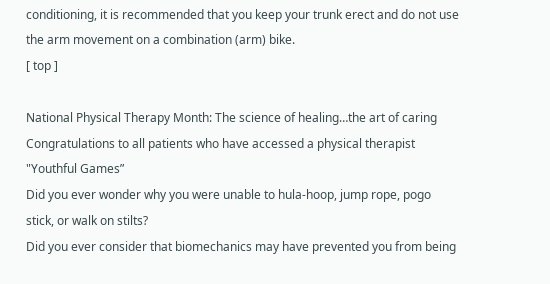conditioning, it is recommended that you keep your trunk erect and do not use the arm movement on a combination (arm) bike.
[ top ]

National Physical Therapy Month: The science of healing…the art of caring
Congratulations to all patients who have accessed a physical therapist
"Youthful Games”
Did you ever wonder why you were unable to hula-hoop, jump rope, pogo stick, or walk on stilts?
Did you ever consider that biomechanics may have prevented you from being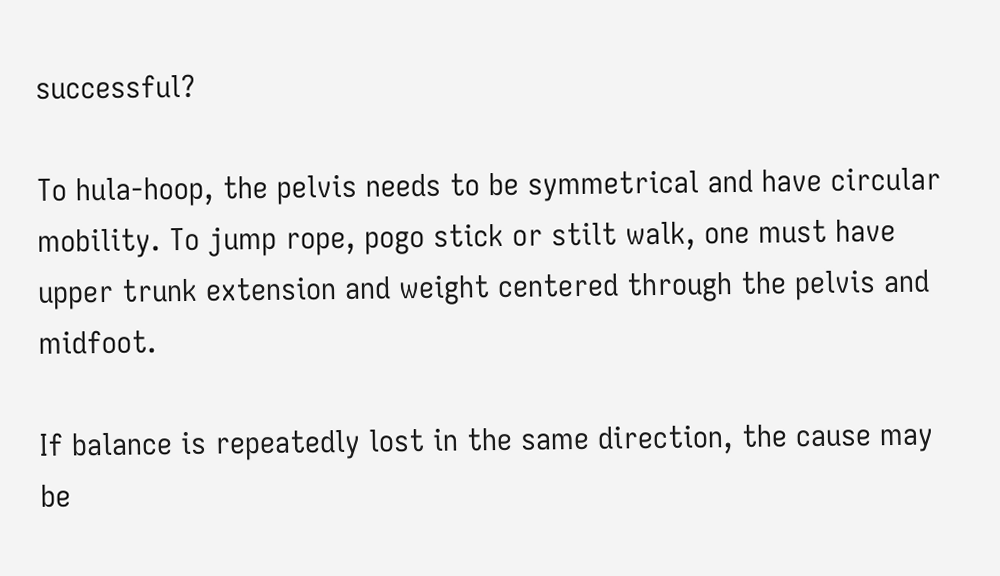successful?

To hula-hoop, the pelvis needs to be symmetrical and have circular mobility. To jump rope, pogo stick or stilt walk, one must have upper trunk extension and weight centered through the pelvis and midfoot.

If balance is repeatedly lost in the same direction, the cause may be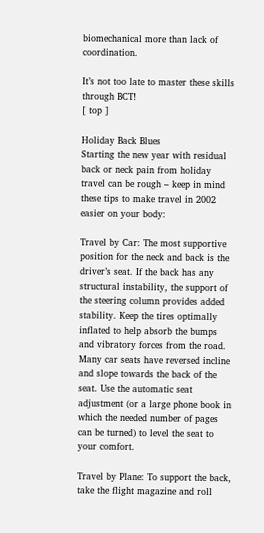biomechanical more than lack of coordination.

It’s not too late to master these skills through BCT!
[ top ]

Holiday Back Blues
Starting the new year with residual back or neck pain from holiday travel can be rough – keep in mind these tips to make travel in 2002 easier on your body:

Travel by Car: The most supportive position for the neck and back is the driver’s seat. If the back has any structural instability, the support of the steering column provides added stability. Keep the tires optimally inflated to help absorb the bumps and vibratory forces from the road. Many car seats have reversed incline and slope towards the back of the seat. Use the automatic seat adjustment (or a large phone book in which the needed number of pages can be turned) to level the seat to your comfort.

Travel by Plane: To support the back, take the flight magazine and roll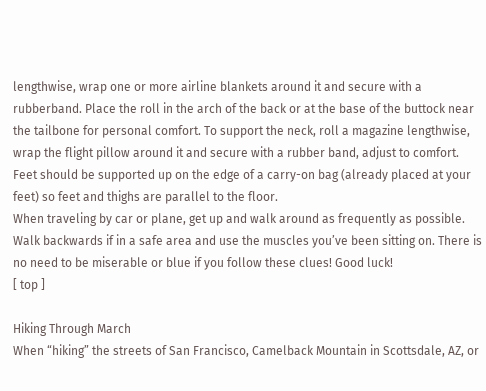lengthwise, wrap one or more airline blankets around it and secure with a rubberband. Place the roll in the arch of the back or at the base of the buttock near the tailbone for personal comfort. To support the neck, roll a magazine lengthwise, wrap the flight pillow around it and secure with a rubber band, adjust to comfort. Feet should be supported up on the edge of a carry-on bag (already placed at your feet) so feet and thighs are parallel to the floor.
When traveling by car or plane, get up and walk around as frequently as possible. Walk backwards if in a safe area and use the muscles you’ve been sitting on. There is no need to be miserable or blue if you follow these clues! Good luck!
[ top ]

Hiking Through March
When “hiking” the streets of San Francisco, Camelback Mountain in Scottsdale, AZ, or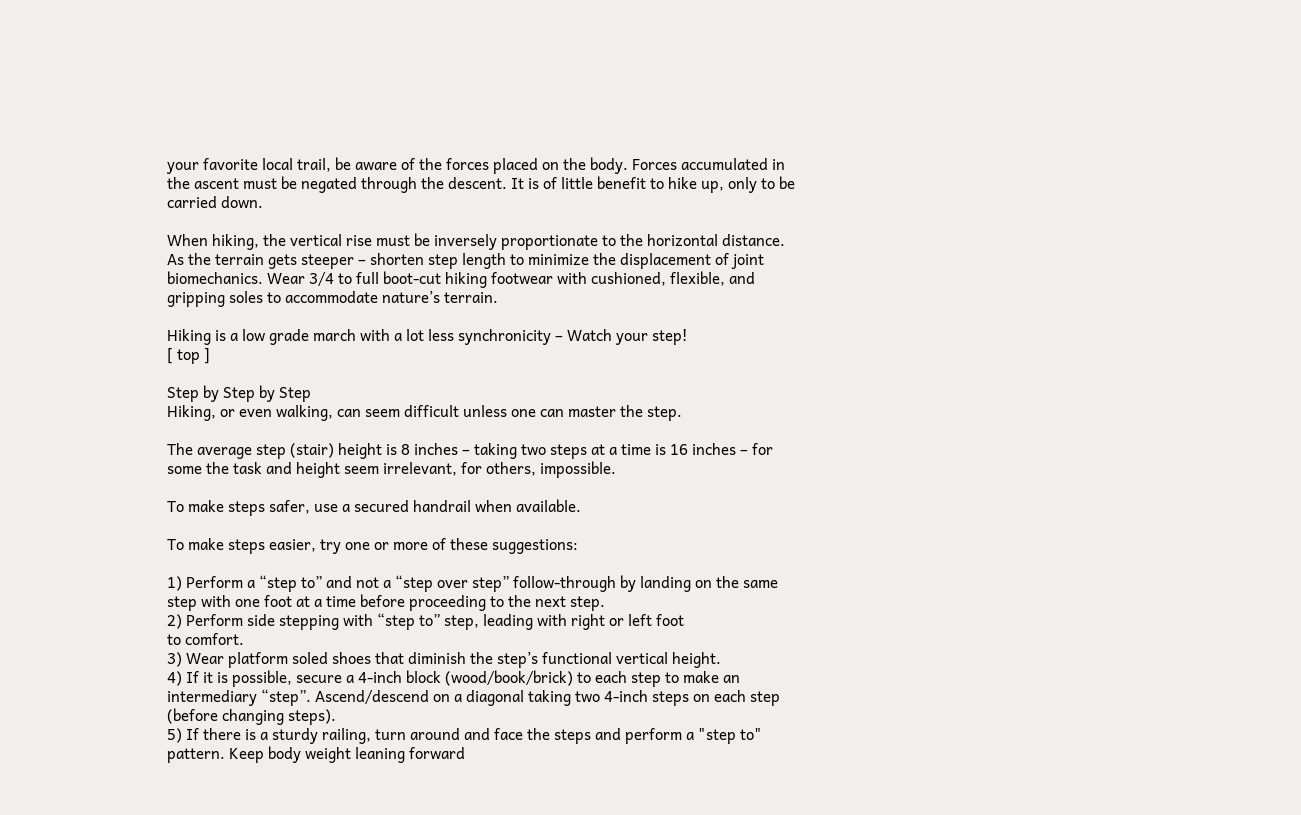your favorite local trail, be aware of the forces placed on the body. Forces accumulated in the ascent must be negated through the descent. It is of little benefit to hike up, only to be carried down.

When hiking, the vertical rise must be inversely proportionate to the horizontal distance. As the terrain gets steeper – shorten step length to minimize the displacement of joint biomechanics. Wear 3/4 to full boot-cut hiking footwear with cushioned, flexible, and gripping soles to accommodate nature’s terrain.

Hiking is a low grade march with a lot less synchronicity – Watch your step!
[ top ]

Step by Step by Step
Hiking, or even walking, can seem difficult unless one can master the step.

The average step (stair) height is 8 inches – taking two steps at a time is 16 inches – for some the task and height seem irrelevant, for others, impossible.

To make steps safer, use a secured handrail when available.

To make steps easier, try one or more of these suggestions:

1) Perform a “step to” and not a “step over step” follow-through by landing on the same step with one foot at a time before proceeding to the next step.
2) Perform side stepping with “step to” step, leading with right or left foot
to comfort.
3) Wear platform soled shoes that diminish the step’s functional vertical height.
4) If it is possible, secure a 4-inch block (wood/book/brick) to each step to make an intermediary “step”. Ascend/descend on a diagonal taking two 4-inch steps on each step (before changing steps).
5) If there is a sturdy railing, turn around and face the steps and perform a "step to" pattern. Keep body weight leaning forward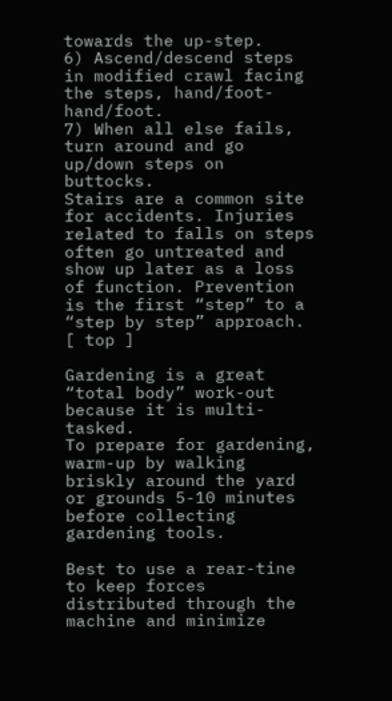towards the up-step.
6) Ascend/descend steps in modified crawl facing the steps, hand/foot-hand/foot.
7) When all else fails, turn around and go up/down steps on buttocks.
Stairs are a common site for accidents. Injuries related to falls on steps often go untreated and show up later as a loss of function. Prevention is the first “step” to a “step by step” approach.
[ top ]

Gardening is a great “total body” work-out because it is multi-tasked.
To prepare for gardening, warm-up by walking briskly around the yard or grounds 5-10 minutes before collecting gardening tools.

Best to use a rear-tine to keep forces distributed through the machine and minimize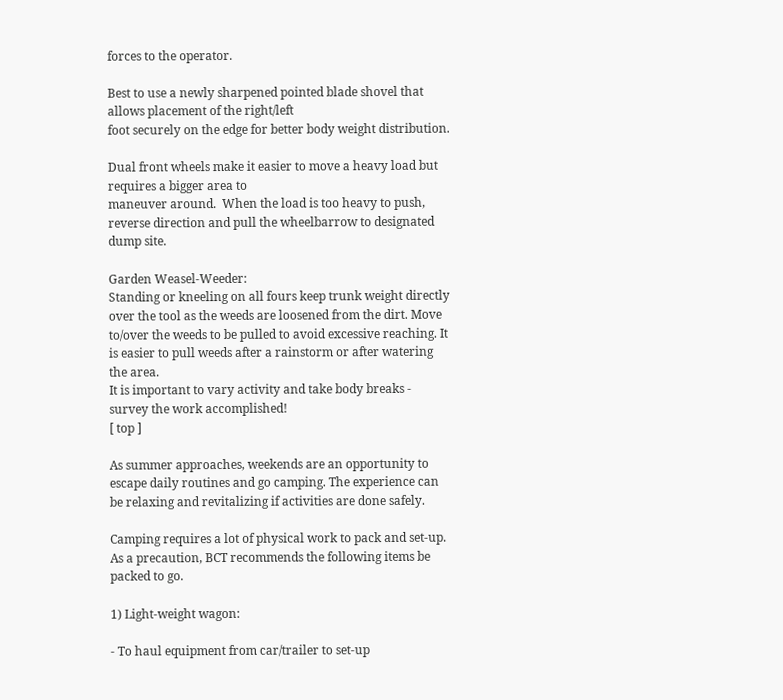forces to the operator.

Best to use a newly sharpened pointed blade shovel that allows placement of the right/left
foot securely on the edge for better body weight distribution.

Dual front wheels make it easier to move a heavy load but requires a bigger area to
maneuver around.  When the load is too heavy to push, reverse direction and pull the wheelbarrow to designated dump site.

Garden Weasel-Weeder:
Standing or kneeling on all fours keep trunk weight directly over the tool as the weeds are loosened from the dirt. Move to/over the weeds to be pulled to avoid excessive reaching. It is easier to pull weeds after a rainstorm or after watering the area.
It is important to vary activity and take body breaks - survey the work accomplished!
[ top ]

As summer approaches, weekends are an opportunity to escape daily routines and go camping. The experience can be relaxing and revitalizing if activities are done safely.

Camping requires a lot of physical work to pack and set-up. As a precaution, BCT recommends the following items be packed to go.

1) Light-weight wagon:

- To haul equipment from car/trailer to set-up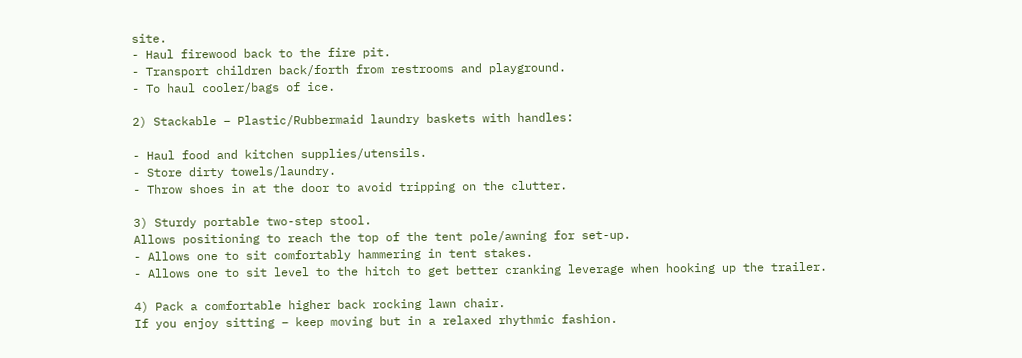site.
- Haul firewood back to the fire pit.
- Transport children back/forth from restrooms and playground.
- To haul cooler/bags of ice.

2) Stackable – Plastic/Rubbermaid laundry baskets with handles:

- Haul food and kitchen supplies/utensils.
- Store dirty towels/laundry.
- Throw shoes in at the door to avoid tripping on the clutter.

3) Sturdy portable two-step stool.
Allows positioning to reach the top of the tent pole/awning for set-up.
- Allows one to sit comfortably hammering in tent stakes.
- Allows one to sit level to the hitch to get better cranking leverage when hooking up the trailer.

4) Pack a comfortable higher back rocking lawn chair.
If you enjoy sitting – keep moving but in a relaxed rhythmic fashion.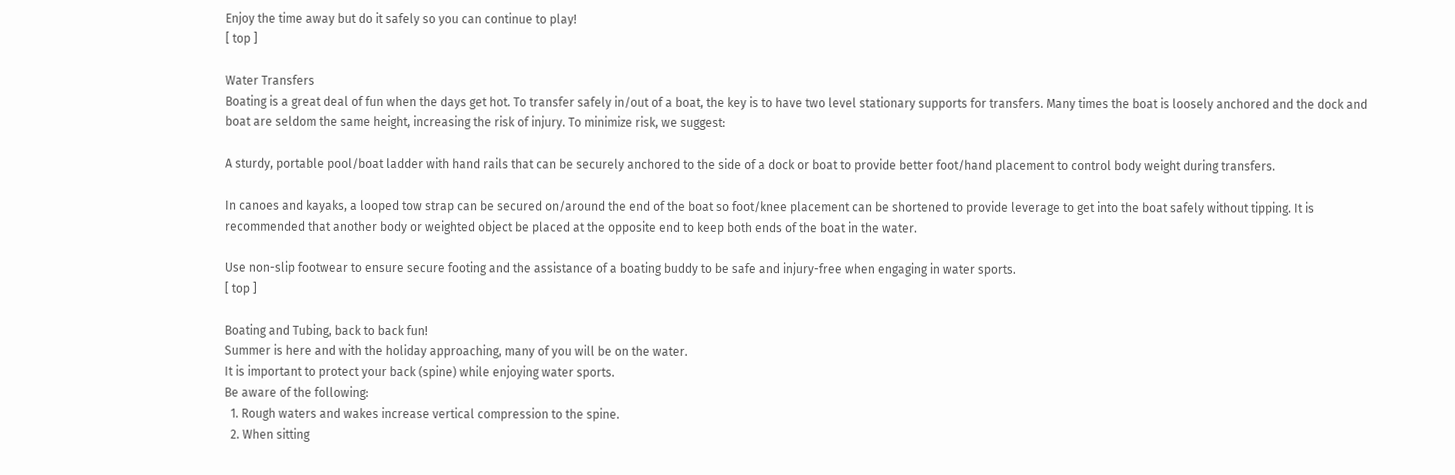Enjoy the time away but do it safely so you can continue to play!
[ top ]

Water Transfers
Boating is a great deal of fun when the days get hot. To transfer safely in/out of a boat, the key is to have two level stationary supports for transfers. Many times the boat is loosely anchored and the dock and boat are seldom the same height, increasing the risk of injury. To minimize risk, we suggest:

A sturdy, portable pool/boat ladder with hand rails that can be securely anchored to the side of a dock or boat to provide better foot/hand placement to control body weight during transfers.

In canoes and kayaks, a looped tow strap can be secured on/around the end of the boat so foot/knee placement can be shortened to provide leverage to get into the boat safely without tipping. It is recommended that another body or weighted object be placed at the opposite end to keep both ends of the boat in the water.

Use non-slip footwear to ensure secure footing and the assistance of a boating buddy to be safe and injury-free when engaging in water sports.
[ top ]

Boating and Tubing, back to back fun!
Summer is here and with the holiday approaching, many of you will be on the water.
It is important to protect your back (spine) while enjoying water sports.
Be aware of the following:
  1. Rough waters and wakes increase vertical compression to the spine.
  2. When sitting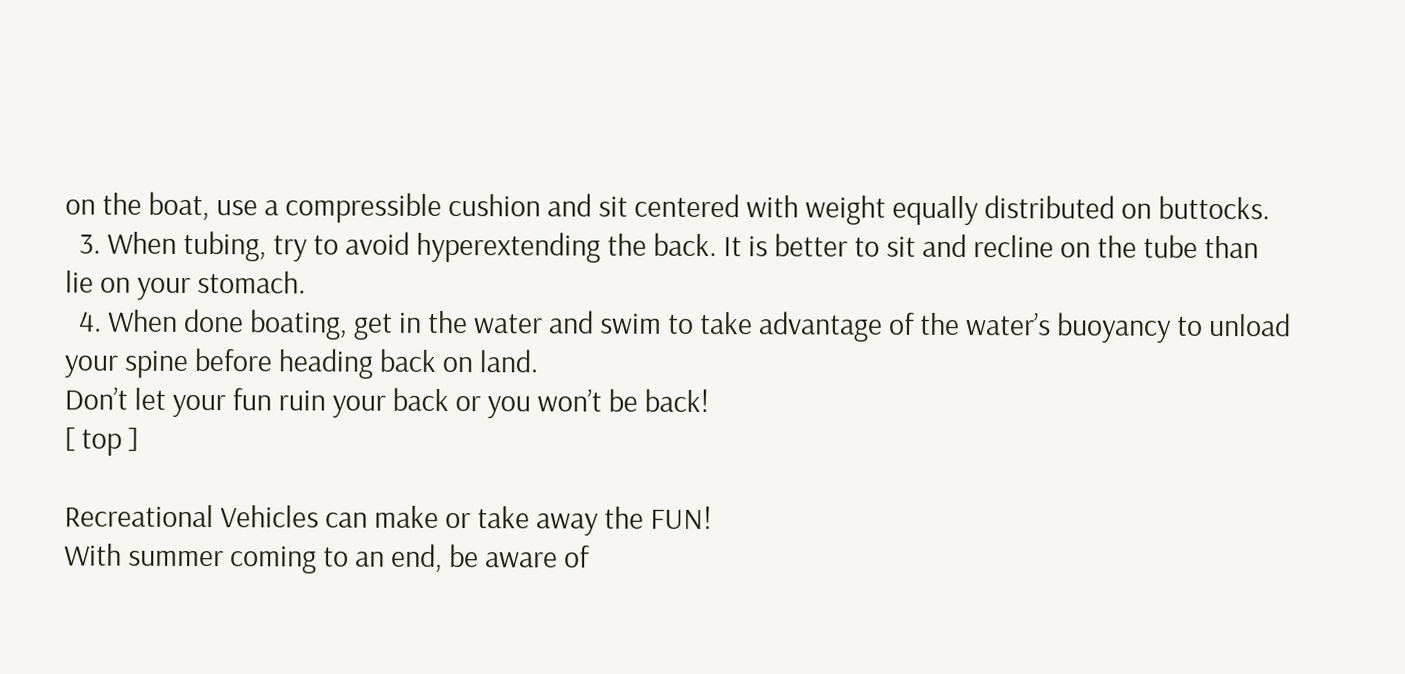on the boat, use a compressible cushion and sit centered with weight equally distributed on buttocks.
  3. When tubing, try to avoid hyperextending the back. It is better to sit and recline on the tube than lie on your stomach.
  4. When done boating, get in the water and swim to take advantage of the water’s buoyancy to unload your spine before heading back on land.
Don’t let your fun ruin your back or you won’t be back!
[ top ]

Recreational Vehicles can make or take away the FUN!
With summer coming to an end, be aware of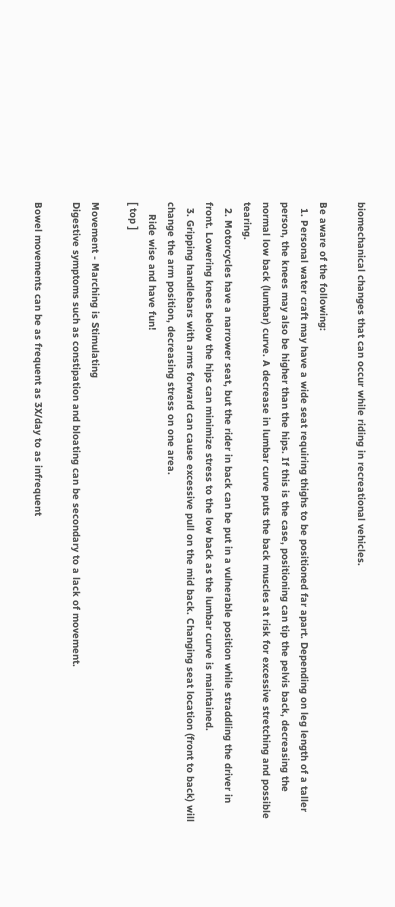biomechanical changes that can occur while riding in recreational vehicles.

Be aware of the following:
  1. Personal water craft may have a wide seat requiring thighs to be positioned far apart. Depending on leg length of a taller person, the knees may also be higher than the hips. If this is the case, positioning can tip the pelvis back, decreasing the normal low back (lumbar) curve. A decrease in lumbar curve puts the back muscles at risk for excessive stretching and possible tearing.
  2. Motorcycles have a narrower seat, but the rider in back can be put in a vulnerable position while straddling the driver in front. Lowering knees below the hips can minimize stress to the low back as the lumbar curve is maintained.
  3. Gripping handlebars with arms forward can cause excessive pull on the mid back. Changing seat location (front to back) will change the arm position, decreasing stress on one area.
    Ride wise and have fun!
[ top ]

Movement - Marching is Stimulating
Digestive symptoms such as constipation and bloating can be secondary to a lack of movement.

Bowel movements can be as frequent as 3X/day to as infrequent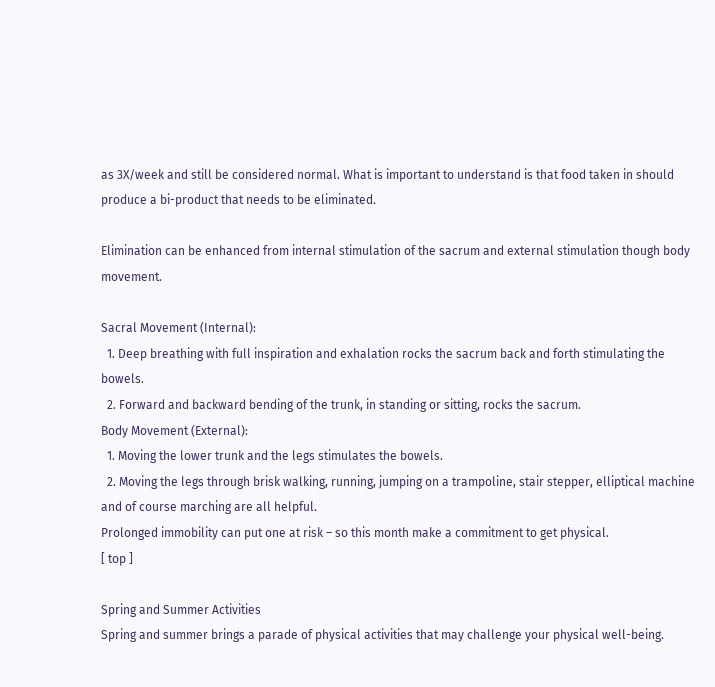as 3X/week and still be considered normal. What is important to understand is that food taken in should produce a bi-product that needs to be eliminated.

Elimination can be enhanced from internal stimulation of the sacrum and external stimulation though body movement.

Sacral Movement (Internal):
  1. Deep breathing with full inspiration and exhalation rocks the sacrum back and forth stimulating the bowels.
  2. Forward and backward bending of the trunk, in standing or sitting, rocks the sacrum.
Body Movement (External):
  1. Moving the lower trunk and the legs stimulates the bowels.
  2. Moving the legs through brisk walking, running, jumping on a trampoline, stair stepper, elliptical machine and of course marching are all helpful.
Prolonged immobility can put one at risk – so this month make a commitment to get physical.
[ top ]

Spring and Summer Activities
Spring and summer brings a parade of physical activities that may challenge your physical well-being.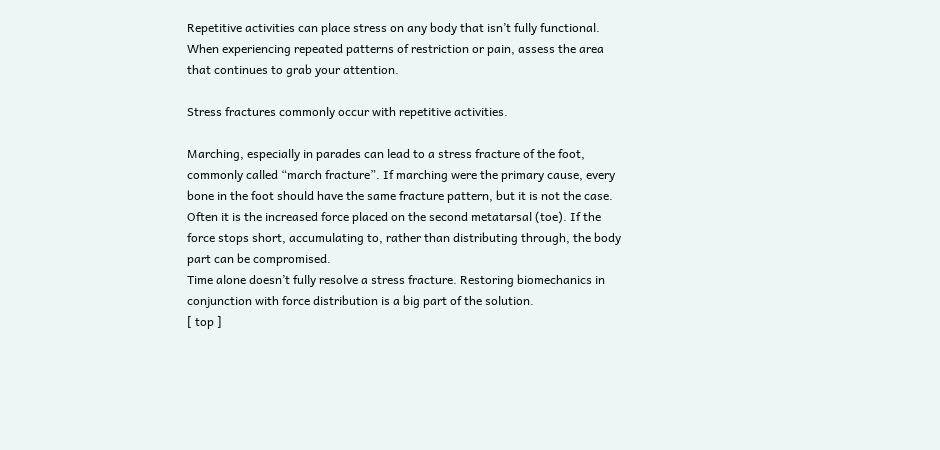Repetitive activities can place stress on any body that isn’t fully functional. When experiencing repeated patterns of restriction or pain, assess the area that continues to grab your attention.

Stress fractures commonly occur with repetitive activities.

Marching, especially in parades can lead to a stress fracture of the foot, commonly called “march fracture”. If marching were the primary cause, every bone in the foot should have the same fracture pattern, but it is not the case. Often it is the increased force placed on the second metatarsal (toe). If the force stops short, accumulating to, rather than distributing through, the body part can be compromised.
Time alone doesn’t fully resolve a stress fracture. Restoring biomechanics in conjunction with force distribution is a big part of the solution.
[ top ]